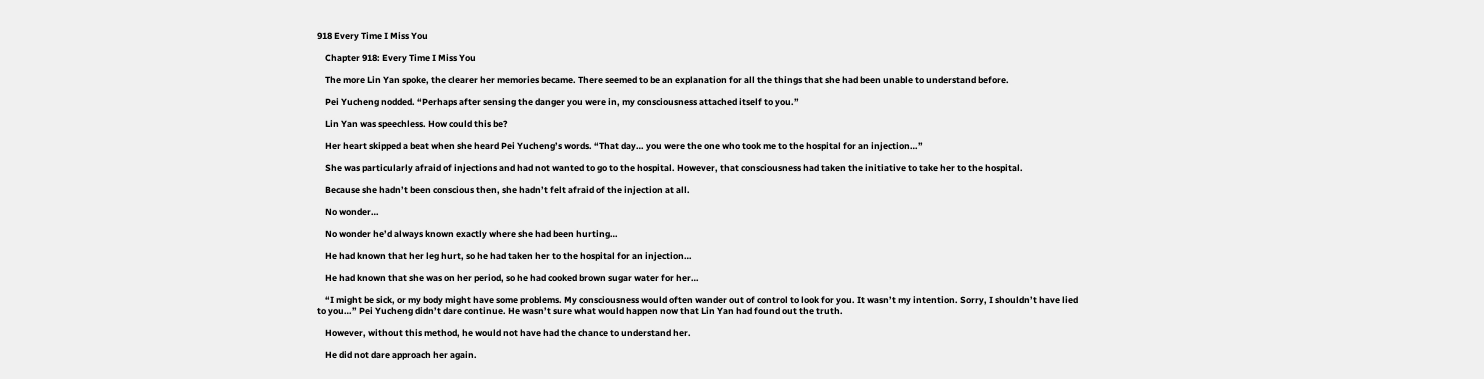918 Every Time I Miss You

    Chapter 918: Every Time I Miss You

    The more Lin Yan spoke, the clearer her memories became. There seemed to be an explanation for all the things that she had been unable to understand before.

    Pei Yucheng nodded. “Perhaps after sensing the danger you were in, my consciousness attached itself to you.”

    Lin Yan was speechless. How could this be?

    Her heart skipped a beat when she heard Pei Yucheng’s words. “That day… you were the one who took me to the hospital for an injection…”

    She was particularly afraid of injections and had not wanted to go to the hospital. However, that consciousness had taken the initiative to take her to the hospital.

    Because she hadn’t been conscious then, she hadn’t felt afraid of the injection at all.

    No wonder…

    No wonder he’d always known exactly where she had been hurting…

    He had known that her leg hurt, so he had taken her to the hospital for an injection…

    He had known that she was on her period, so he had cooked brown sugar water for her…

    “I might be sick, or my body might have some problems. My consciousness would often wander out of control to look for you. It wasn’t my intention. Sorry, I shouldn’t have lied to you…” Pei Yucheng didn’t dare continue. He wasn’t sure what would happen now that Lin Yan had found out the truth.

    However, without this method, he would not have had the chance to understand her.

    He did not dare approach her again.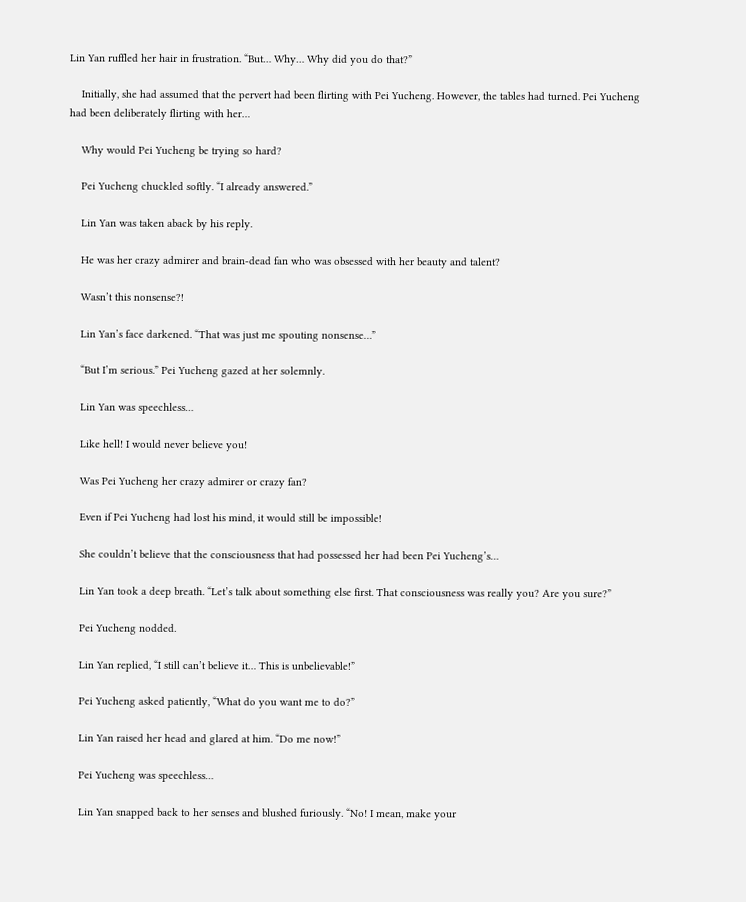Lin Yan ruffled her hair in frustration. “But… Why… Why did you do that?”

    Initially, she had assumed that the pervert had been flirting with Pei Yucheng. However, the tables had turned. Pei Yucheng had been deliberately flirting with her…

    Why would Pei Yucheng be trying so hard?

    Pei Yucheng chuckled softly. “I already answered.”

    Lin Yan was taken aback by his reply.

    He was her crazy admirer and brain-dead fan who was obsessed with her beauty and talent?

    Wasn’t this nonsense?!

    Lin Yan’s face darkened. “That was just me spouting nonsense…”

    “But I’m serious.” Pei Yucheng gazed at her solemnly.

    Lin Yan was speechless…

    Like hell! I would never believe you!

    Was Pei Yucheng her crazy admirer or crazy fan?

    Even if Pei Yucheng had lost his mind, it would still be impossible!

    She couldn’t believe that the consciousness that had possessed her had been Pei Yucheng’s…

    Lin Yan took a deep breath. “Let’s talk about something else first. That consciousness was really you? Are you sure?”

    Pei Yucheng nodded.

    Lin Yan replied, “I still can’t believe it… This is unbelievable!”

    Pei Yucheng asked patiently, “What do you want me to do?”

    Lin Yan raised her head and glared at him. “Do me now!”

    Pei Yucheng was speechless…

    Lin Yan snapped back to her senses and blushed furiously. “No! I mean, make your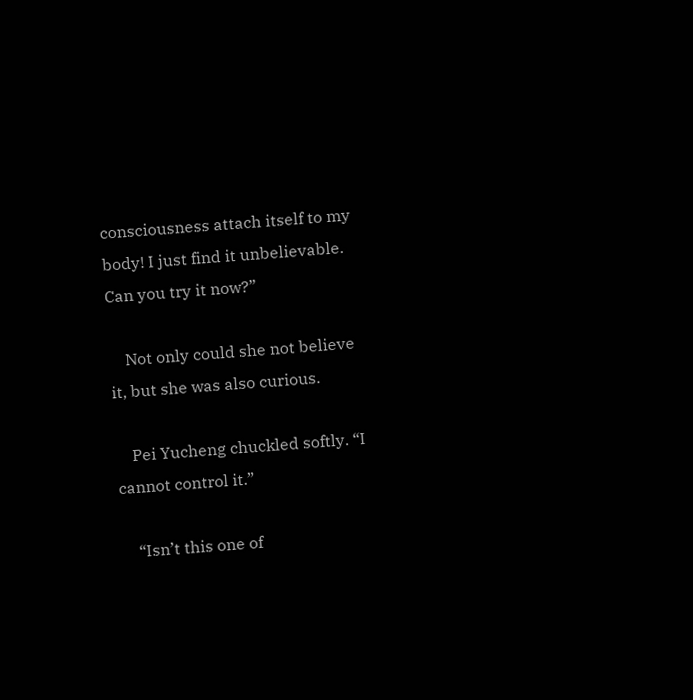consciousness attach itself to my body! I just find it unbelievable. Can you try it now?”

    Not only could she not believe it, but she was also curious.

    Pei Yucheng chuckled softly. “I cannot control it.”

    “Isn’t this one of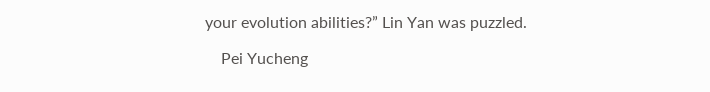your evolution abilities?” Lin Yan was puzzled.

    Pei Yucheng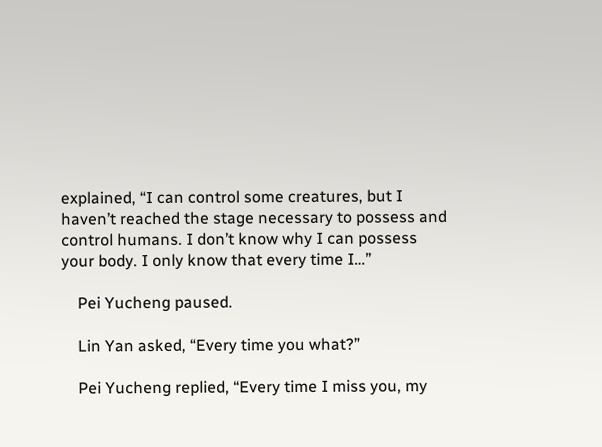explained, “I can control some creatures, but I haven’t reached the stage necessary to possess and control humans. I don’t know why I can possess your body. I only know that every time I…”

    Pei Yucheng paused.

    Lin Yan asked, “Every time you what?”

    Pei Yucheng replied, “Every time I miss you, my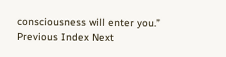consciousness will enter you.”
Previous Index Next